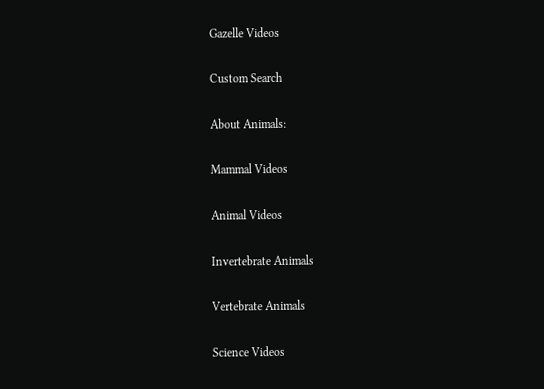Gazelle Videos

Custom Search

About Animals:

Mammal Videos

Animal Videos

Invertebrate Animals

Vertebrate Animals

Science Videos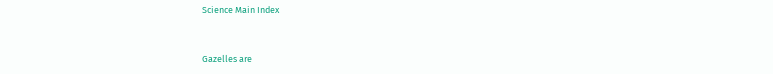Science Main Index


Gazelles are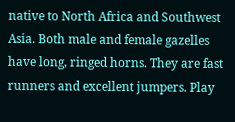native to North Africa and Southwest Asia. Both male and female gazelles have long, ringed horns. They are fast runners and excellent jumpers. Play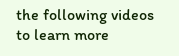the following videos to learn more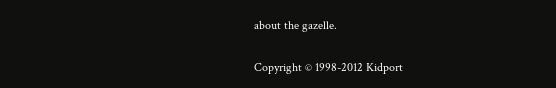about the gazelle.

Copyright © 1998-2012 Kidport